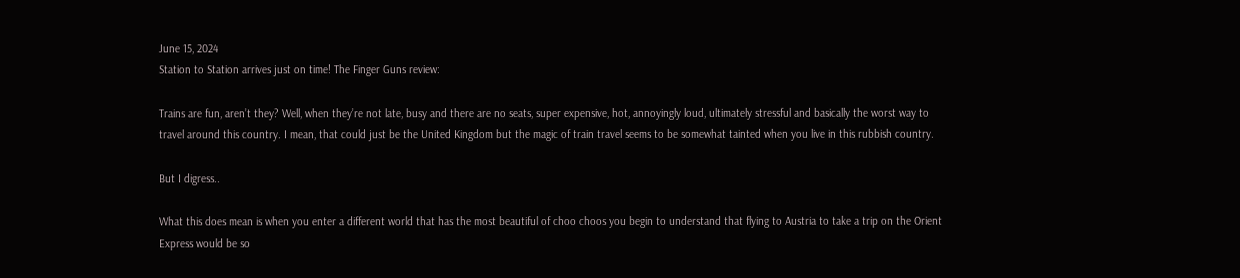June 15, 2024
Station to Station arrives just on time! The Finger Guns review:

Trains are fun, aren’t they? Well, when they’re not late, busy and there are no seats, super expensive, hot, annoyingly loud, ultimately stressful and basically the worst way to travel around this country. I mean, that could just be the United Kingdom but the magic of train travel seems to be somewhat tainted when you live in this rubbish country.

But I digress..

What this does mean is when you enter a different world that has the most beautiful of choo choos you begin to understand that flying to Austria to take a trip on the Orient Express would be so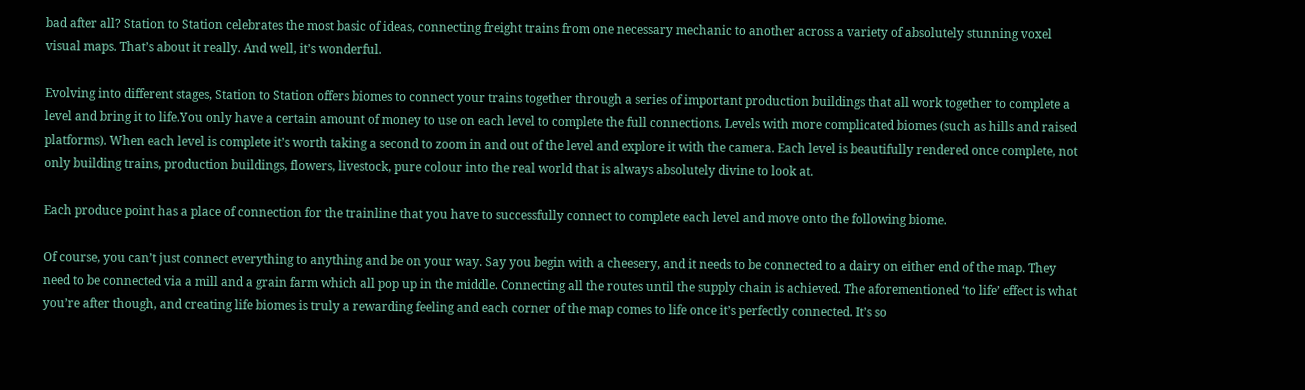bad after all? Station to Station celebrates the most basic of ideas, connecting freight trains from one necessary mechanic to another across a variety of absolutely stunning voxel visual maps. That’s about it really. And well, it’s wonderful.

Evolving into different stages, Station to Station offers biomes to connect your trains together through a series of important production buildings that all work together to complete a level and bring it to life.You only have a certain amount of money to use on each level to complete the full connections. Levels with more complicated biomes (such as hills and raised platforms). When each level is complete it’s worth taking a second to zoom in and out of the level and explore it with the camera. Each level is beautifully rendered once complete, not only building trains, production buildings, flowers, livestock, pure colour into the real world that is always absolutely divine to look at.

Each produce point has a place of connection for the trainline that you have to successfully connect to complete each level and move onto the following biome.

Of course, you can’t just connect everything to anything and be on your way. Say you begin with a cheesery, and it needs to be connected to a dairy on either end of the map. They need to be connected via a mill and a grain farm which all pop up in the middle. Connecting all the routes until the supply chain is achieved. The aforementioned ‘to life’ effect is what you’re after though, and creating life biomes is truly a rewarding feeling and each corner of the map comes to life once it’s perfectly connected. It’s so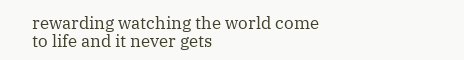rewarding watching the world come to life and it never gets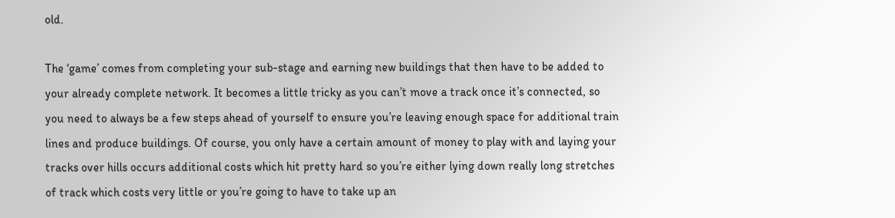old.

The ‘game’ comes from completing your sub-stage and earning new buildings that then have to be added to your already complete network. It becomes a little tricky as you can’t move a track once it’s connected, so you need to always be a few steps ahead of yourself to ensure you’re leaving enough space for additional train lines and produce buildings. Of course, you only have a certain amount of money to play with and laying your tracks over hills occurs additional costs which hit pretty hard so you’re either lying down really long stretches of track which costs very little or you’re going to have to take up an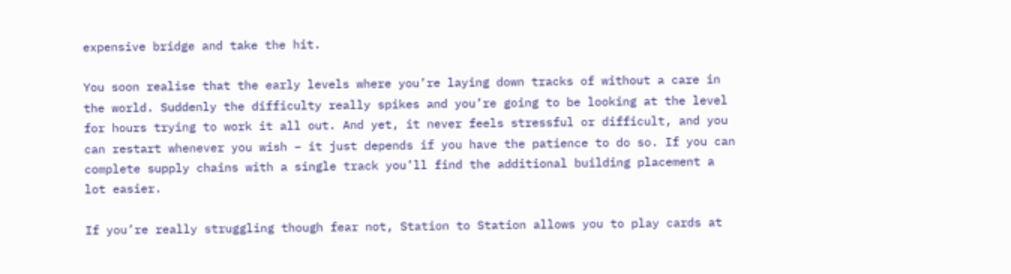expensive bridge and take the hit.

You soon realise that the early levels where you’re laying down tracks of without a care in the world. Suddenly the difficulty really spikes and you’re going to be looking at the level for hours trying to work it all out. And yet, it never feels stressful or difficult, and you can restart whenever you wish – it just depends if you have the patience to do so. If you can complete supply chains with a single track you’ll find the additional building placement a lot easier.

If you’re really struggling though fear not, Station to Station allows you to play cards at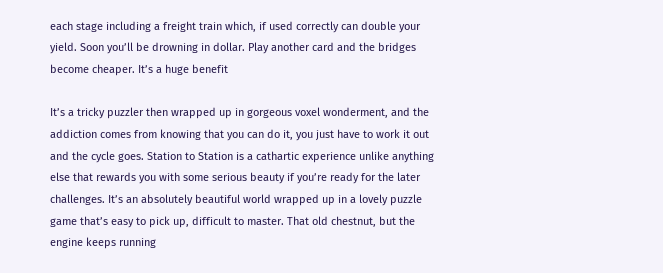each stage including a freight train which, if used correctly can double your yield. Soon you’ll be drowning in dollar. Play another card and the bridges become cheaper. It’s a huge benefit

It’s a tricky puzzler then wrapped up in gorgeous voxel wonderment, and the addiction comes from knowing that you can do it, you just have to work it out and the cycle goes. Station to Station is a cathartic experience unlike anything else that rewards you with some serious beauty if you’re ready for the later challenges. It’s an absolutely beautiful world wrapped up in a lovely puzzle game that’s easy to pick up, difficult to master. That old chestnut, but the engine keeps running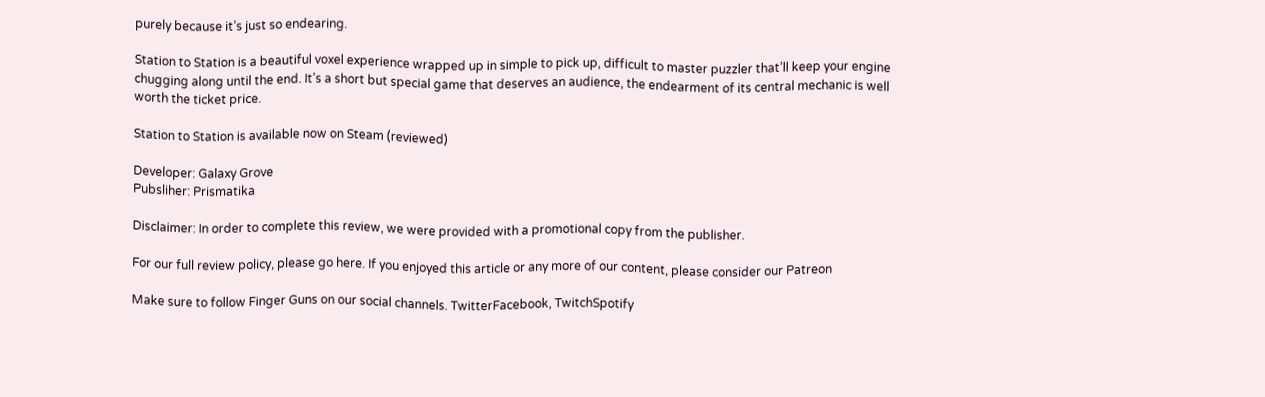purely because it’s just so endearing.

Station to Station is a beautiful voxel experience wrapped up in simple to pick up, difficult to master puzzler that’ll keep your engine chugging along until the end. It’s a short but special game that deserves an audience, the endearment of its central mechanic is well worth the ticket price.

Station to Station is available now on Steam (reviewed)

Developer: Galaxy Grove
Pubsliher: Prismatika

Disclaimer: In order to complete this review, we were provided with a promotional copy from the publisher.

For our full review policy, please go here. If you enjoyed this article or any more of our content, please consider our Patreon

Make sure to follow Finger Guns on our social channels. TwitterFacebook, TwitchSpotify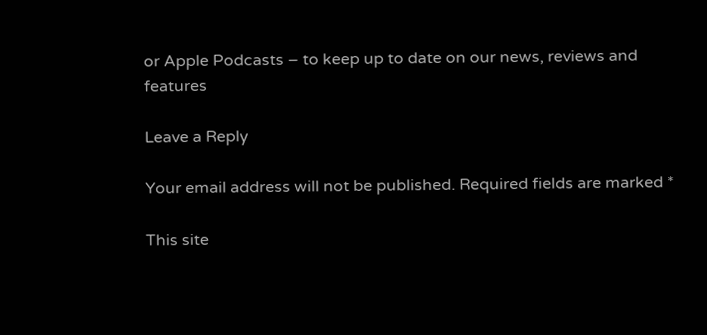or Apple Podcasts – to keep up to date on our news, reviews and features

Leave a Reply

Your email address will not be published. Required fields are marked *

This site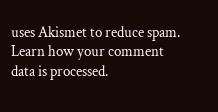uses Akismet to reduce spam. Learn how your comment data is processed.